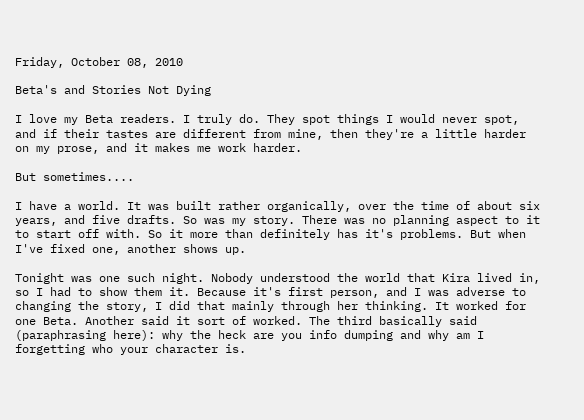Friday, October 08, 2010

Beta's and Stories Not Dying

I love my Beta readers. I truly do. They spot things I would never spot, and if their tastes are different from mine, then they're a little harder on my prose, and it makes me work harder.

But sometimes....

I have a world. It was built rather organically, over the time of about six years, and five drafts. So was my story. There was no planning aspect to it to start off with. So it more than definitely has it's problems. But when I've fixed one, another shows up.

Tonight was one such night. Nobody understood the world that Kira lived in, so I had to show them it. Because it's first person, and I was adverse to changing the story, I did that mainly through her thinking. It worked for one Beta. Another said it sort of worked. The third basically said (paraphrasing here): why the heck are you info dumping and why am I forgetting who your character is.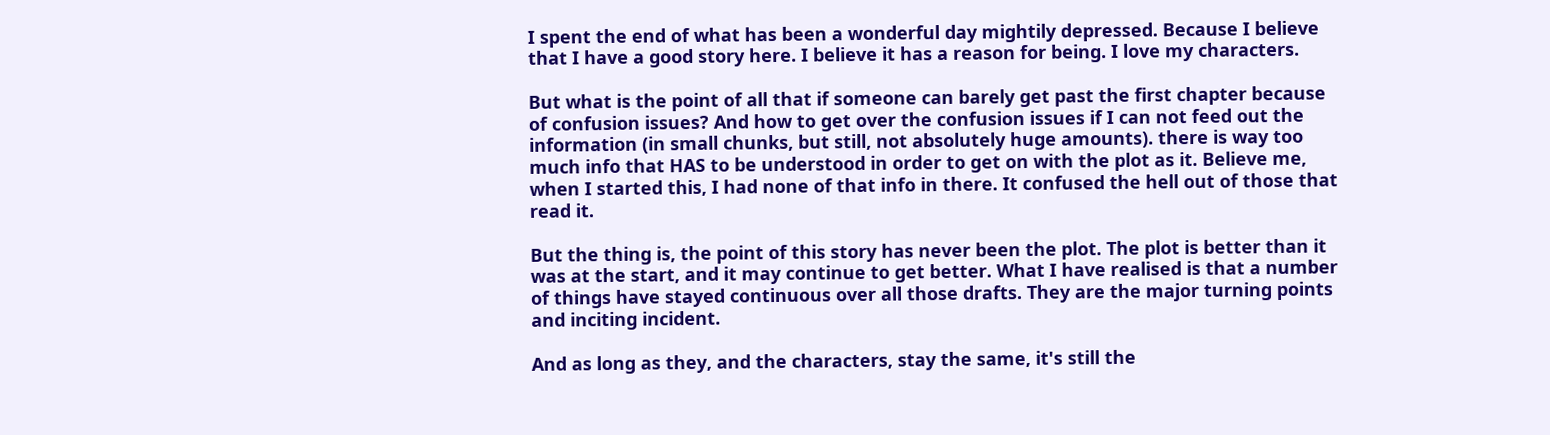I spent the end of what has been a wonderful day mightily depressed. Because I believe that I have a good story here. I believe it has a reason for being. I love my characters.

But what is the point of all that if someone can barely get past the first chapter because of confusion issues? And how to get over the confusion issues if I can not feed out the information (in small chunks, but still, not absolutely huge amounts). there is way too much info that HAS to be understood in order to get on with the plot as it. Believe me, when I started this, I had none of that info in there. It confused the hell out of those that read it.

But the thing is, the point of this story has never been the plot. The plot is better than it was at the start, and it may continue to get better. What I have realised is that a number of things have stayed continuous over all those drafts. They are the major turning points and inciting incident.

And as long as they, and the characters, stay the same, it's still the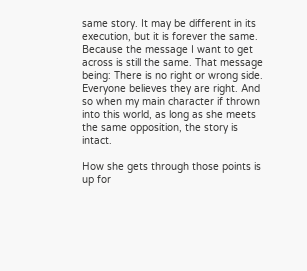same story. It may be different in its execution, but it is forever the same. Because the message I want to get across is still the same. That message being: There is no right or wrong side. Everyone believes they are right. And so when my main character if thrown into this world, as long as she meets the same opposition, the story is intact.

How she gets through those points is up for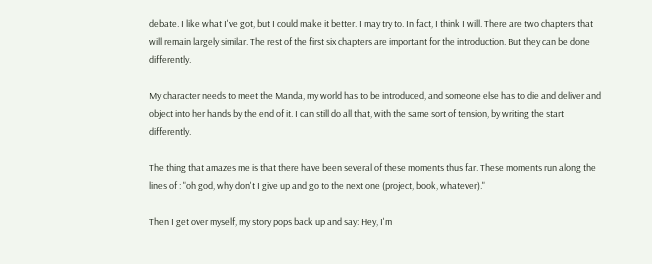debate. I like what I've got, but I could make it better. I may try to. In fact, I think I will. There are two chapters that will remain largely similar. The rest of the first six chapters are important for the introduction. But they can be done differently.

My character needs to meet the Manda, my world has to be introduced, and someone else has to die and deliver and object into her hands by the end of it. I can still do all that, with the same sort of tension, by writing the start differently.

The thing that amazes me is that there have been several of these moments thus far. These moments run along the lines of : "oh god, why don't I give up and go to the next one (project, book, whatever)."

Then I get over myself, my story pops back up and say: Hey, I'm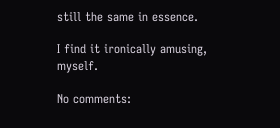still the same in essence.

I find it ironically amusing, myself.

No comments: